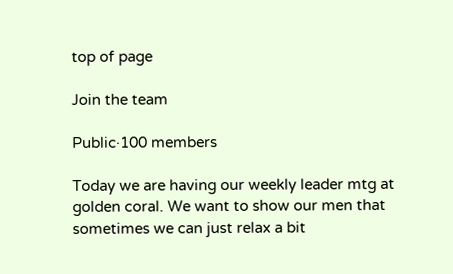top of page

Join the team

Public·100 members

Today we are having our weekly leader mtg at golden coral. We want to show our men that sometimes we can just relax a bit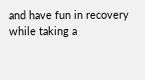and have fun in recovery while taking a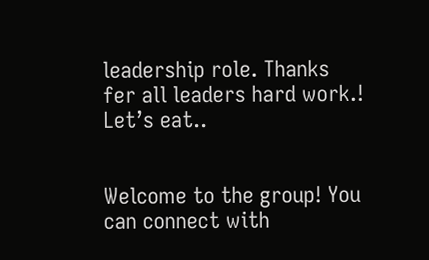leadership role. Thanks fer all leaders hard work.! Let’s eat..


Welcome to the group! You can connect with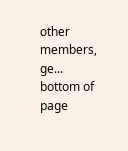other members, ge...
bottom of page